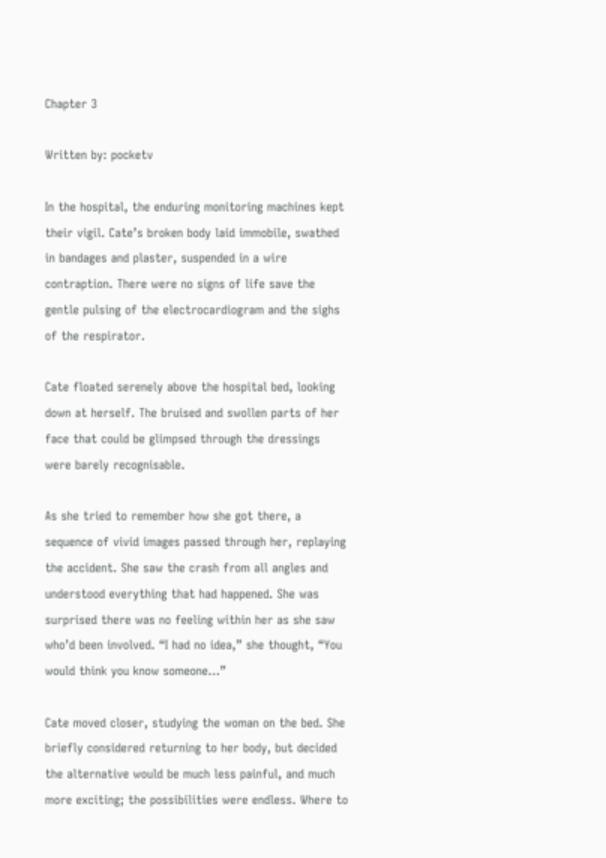Chapter 3

Written by: pocketv

In the hospital, the enduring monitoring machines kept their vigil. Cate’s broken body laid immobile, swathed in bandages and plaster, suspended in a wire contraption. There were no signs of life save the gentle pulsing of the electrocardiogram and the sighs of the respirator.

Cate floated serenely above the hospital bed, looking down at herself. The bruised and swollen parts of her face that could be glimpsed through the dressings were barely recognisable.

As she tried to remember how she got there, a sequence of vivid images passed through her, replaying the accident. She saw the crash from all angles and understood everything that had happened. She was surprised there was no feeling within her as she saw who’d been involved. “I had no idea,” she thought, “You would think you know someone…”

Cate moved closer, studying the woman on the bed. She briefly considered returning to her body, but decided the alternative would be much less painful, and much more exciting; the possibilities were endless. Where to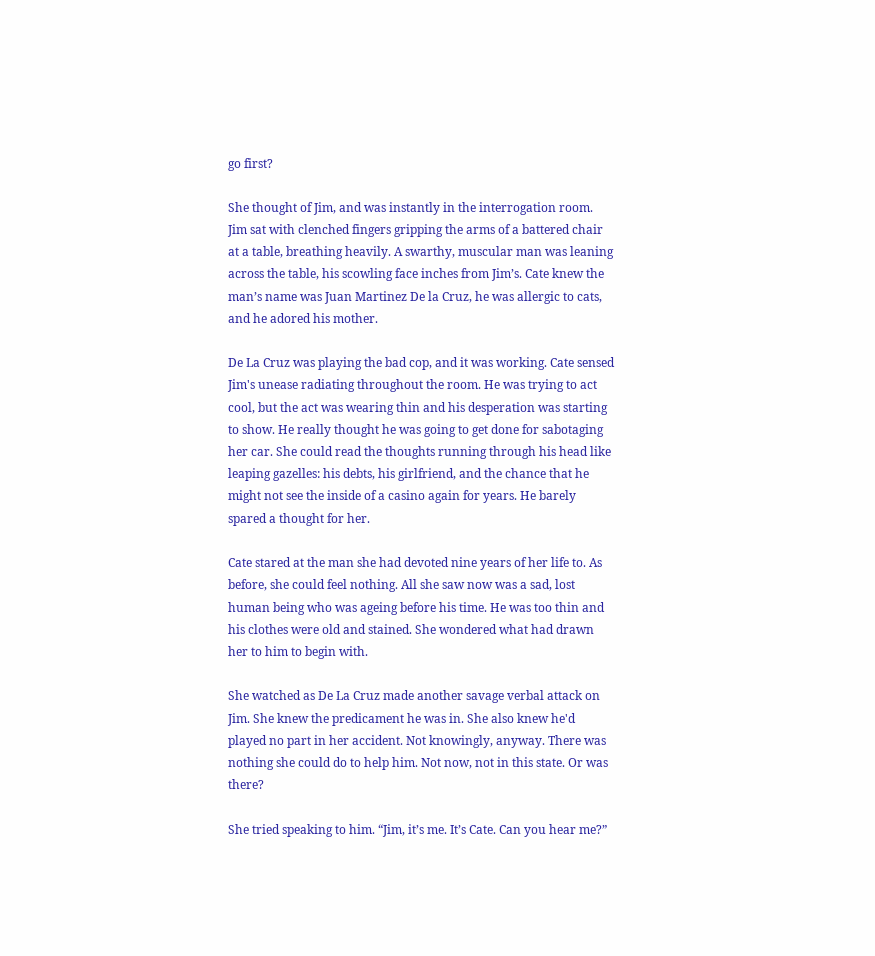go first?

She thought of Jim, and was instantly in the interrogation room. Jim sat with clenched fingers gripping the arms of a battered chair at a table, breathing heavily. A swarthy, muscular man was leaning across the table, his scowling face inches from Jim’s. Cate knew the man’s name was Juan Martinez De la Cruz, he was allergic to cats, and he adored his mother.

De La Cruz was playing the bad cop, and it was working. Cate sensed Jim's unease radiating throughout the room. He was trying to act cool, but the act was wearing thin and his desperation was starting to show. He really thought he was going to get done for sabotaging her car. She could read the thoughts running through his head like leaping gazelles: his debts, his girlfriend, and the chance that he might not see the inside of a casino again for years. He barely spared a thought for her.

Cate stared at the man she had devoted nine years of her life to. As before, she could feel nothing. All she saw now was a sad, lost human being who was ageing before his time. He was too thin and his clothes were old and stained. She wondered what had drawn her to him to begin with.

She watched as De La Cruz made another savage verbal attack on Jim. She knew the predicament he was in. She also knew he'd played no part in her accident. Not knowingly, anyway. There was nothing she could do to help him. Not now, not in this state. Or was there?

She tried speaking to him. “Jim, it’s me. It’s Cate. Can you hear me?”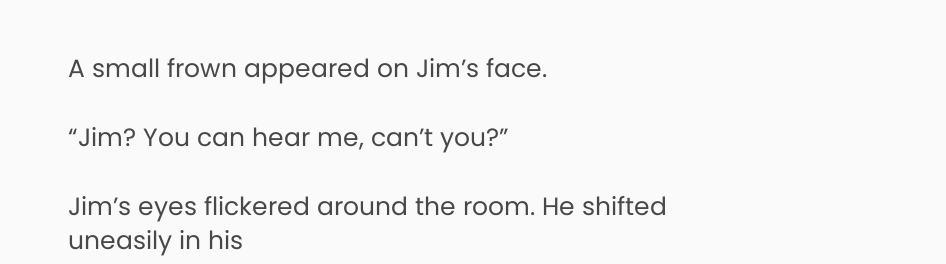A small frown appeared on Jim’s face.

“Jim? You can hear me, can’t you?”

Jim’s eyes flickered around the room. He shifted uneasily in his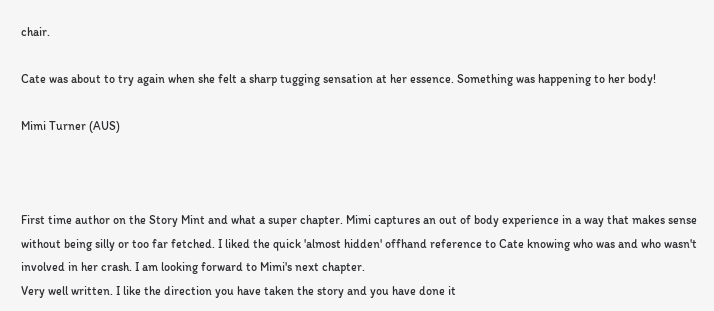chair.

Cate was about to try again when she felt a sharp tugging sensation at her essence. Something was happening to her body!

Mimi Turner (AUS)



First time author on the Story Mint and what a super chapter. Mimi captures an out of body experience in a way that makes sense without being silly or too far fetched. I liked the quick 'almost hidden' offhand reference to Cate knowing who was and who wasn't involved in her crash. I am looking forward to Mimi's next chapter.
Very well written. I like the direction you have taken the story and you have done it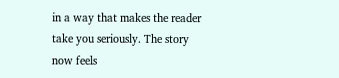in a way that makes the reader take you seriously. The story now feels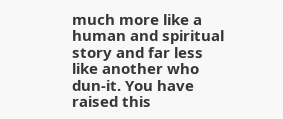much more like a human and spiritual story and far less like another who dun-it. You have raised this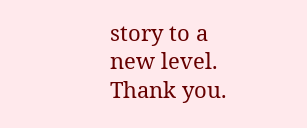story to a new level. Thank you.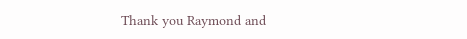Thank you Raymond and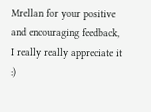Mrellan for your positive and encouraging feedback, I really really appreciate it :)